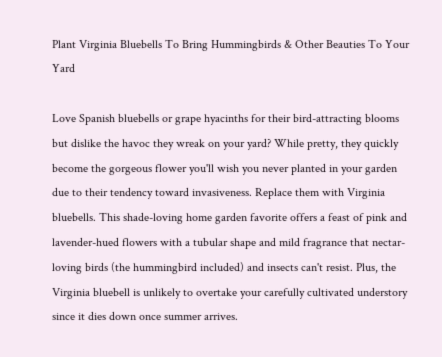Plant Virginia Bluebells To Bring Hummingbirds & Other Beauties To Your Yard

Love Spanish bluebells or grape hyacinths for their bird-attracting blooms but dislike the havoc they wreak on your yard? While pretty, they quickly become the gorgeous flower you'll wish you never planted in your garden due to their tendency toward invasiveness. Replace them with Virginia bluebells. This shade-loving home garden favorite offers a feast of pink and lavender-hued flowers with a tubular shape and mild fragrance that nectar-loving birds (the hummingbird included) and insects can't resist. Plus, the Virginia bluebell is unlikely to overtake your carefully cultivated understory since it dies down once summer arrives.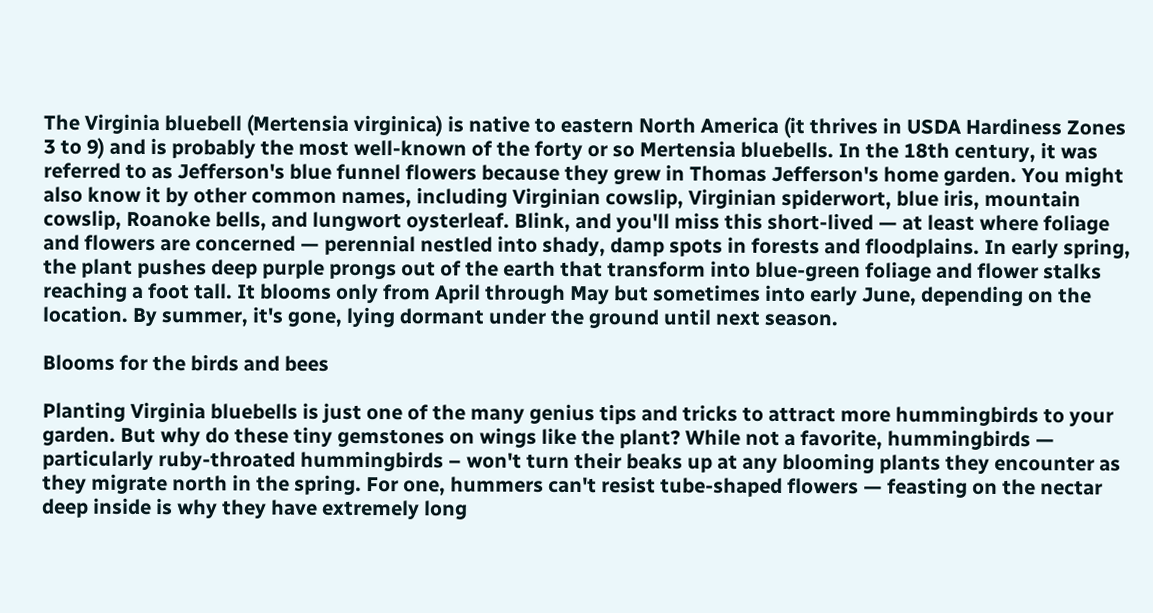The Virginia bluebell (Mertensia virginica) is native to eastern North America (it thrives in USDA Hardiness Zones 3 to 9) and is probably the most well-known of the forty or so Mertensia bluebells. In the 18th century, it was referred to as Jefferson's blue funnel flowers because they grew in Thomas Jefferson's home garden. You might also know it by other common names, including Virginian cowslip, Virginian spiderwort, blue iris, mountain cowslip, Roanoke bells, and lungwort oysterleaf. Blink, and you'll miss this short-lived — at least where foliage and flowers are concerned — perennial nestled into shady, damp spots in forests and floodplains. In early spring, the plant pushes deep purple prongs out of the earth that transform into blue-green foliage and flower stalks reaching a foot tall. It blooms only from April through May but sometimes into early June, depending on the location. By summer, it's gone, lying dormant under the ground until next season.

Blooms for the birds and bees

Planting Virginia bluebells is just one of the many genius tips and tricks to attract more hummingbirds to your garden. But why do these tiny gemstones on wings like the plant? While not a favorite, hummingbirds — particularly ruby-throated hummingbirds – won't turn their beaks up at any blooming plants they encounter as they migrate north in the spring. For one, hummers can't resist tube-shaped flowers — feasting on the nectar deep inside is why they have extremely long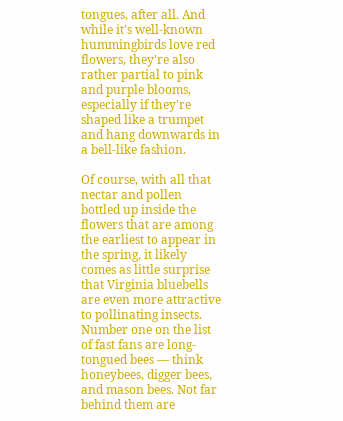tongues, after all. And while it's well-known hummingbirds love red flowers, they're also rather partial to pink and purple blooms, especially if they're shaped like a trumpet and hang downwards in a bell-like fashion.

Of course, with all that nectar and pollen bottled up inside the flowers that are among the earliest to appear in the spring, it likely comes as little surprise that Virginia bluebells are even more attractive to pollinating insects. Number one on the list of fast fans are long-tongued bees — think honeybees, digger bees, and mason bees. Not far behind them are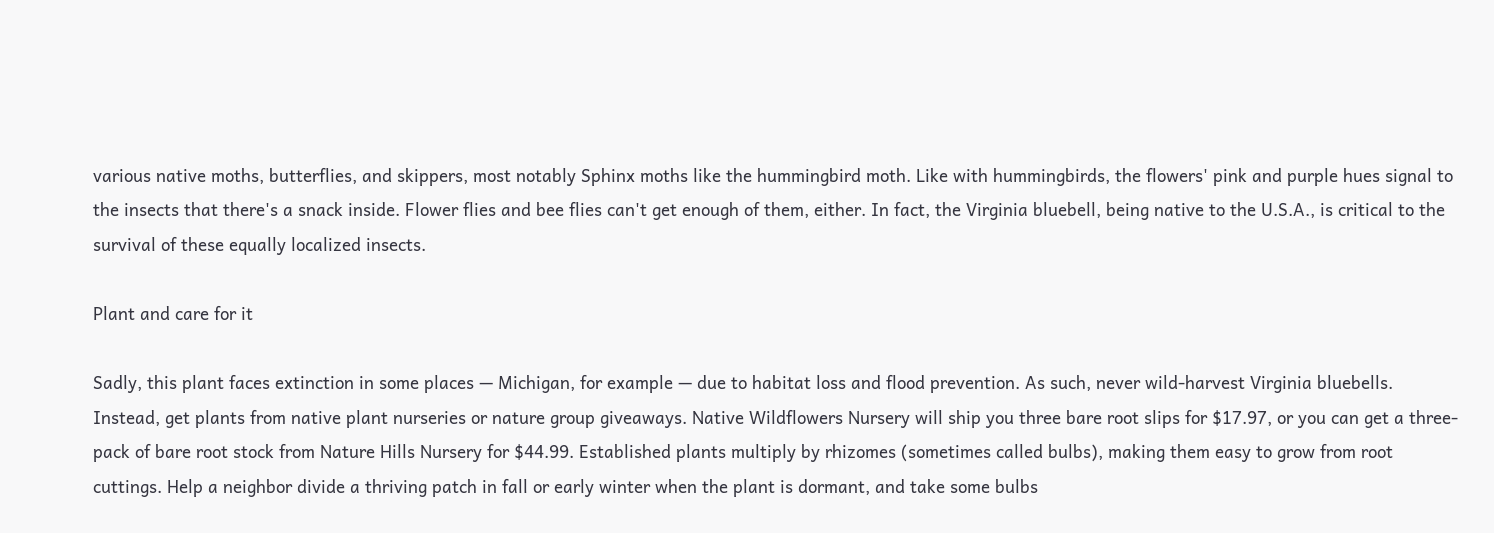various native moths, butterflies, and skippers, most notably Sphinx moths like the hummingbird moth. Like with hummingbirds, the flowers' pink and purple hues signal to the insects that there's a snack inside. Flower flies and bee flies can't get enough of them, either. In fact, the Virginia bluebell, being native to the U.S.A., is critical to the survival of these equally localized insects.

Plant and care for it

Sadly, this plant faces extinction in some places — Michigan, for example — due to habitat loss and flood prevention. As such, never wild-harvest Virginia bluebells. Instead, get plants from native plant nurseries or nature group giveaways. Native Wildflowers Nursery will ship you three bare root slips for $17.97, or you can get a three-pack of bare root stock from Nature Hills Nursery for $44.99. Established plants multiply by rhizomes (sometimes called bulbs), making them easy to grow from root cuttings. Help a neighbor divide a thriving patch in fall or early winter when the plant is dormant, and take some bulbs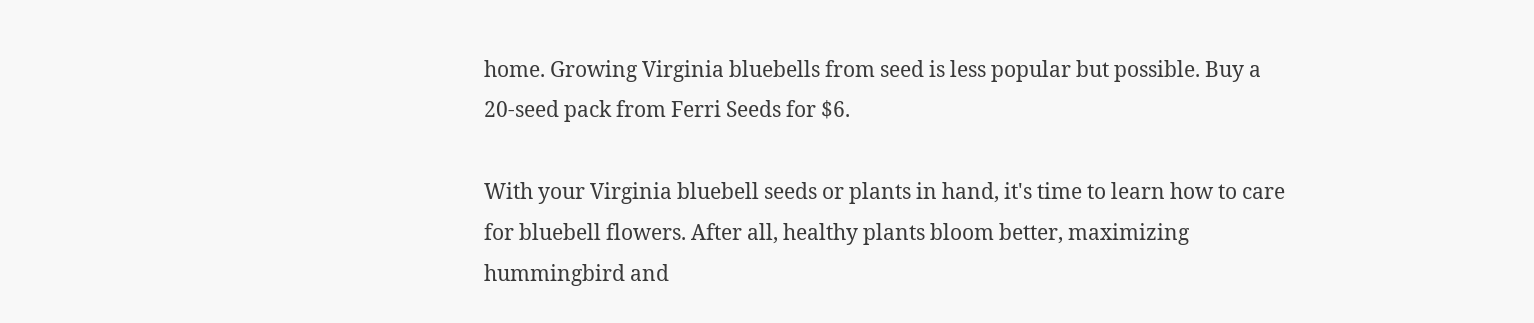home. Growing Virginia bluebells from seed is less popular but possible. Buy a 20-seed pack from Ferri Seeds for $6.

With your Virginia bluebell seeds or plants in hand, it's time to learn how to care for bluebell flowers. After all, healthy plants bloom better, maximizing hummingbird and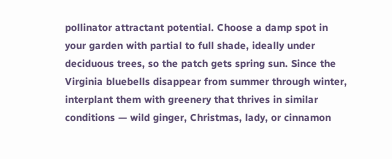pollinator attractant potential. Choose a damp spot in your garden with partial to full shade, ideally under deciduous trees, so the patch gets spring sun. Since the Virginia bluebells disappear from summer through winter, interplant them with greenery that thrives in similar conditions — wild ginger, Christmas, lady, or cinnamon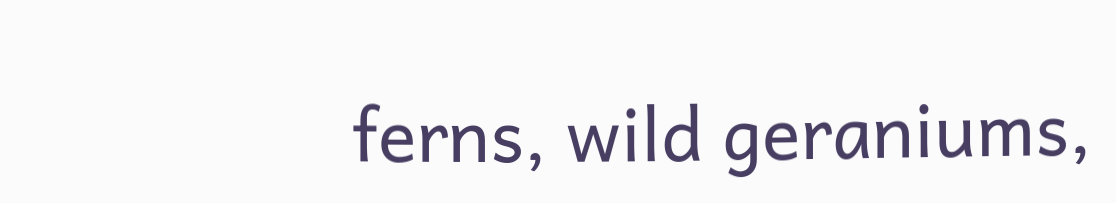ferns, wild geraniums,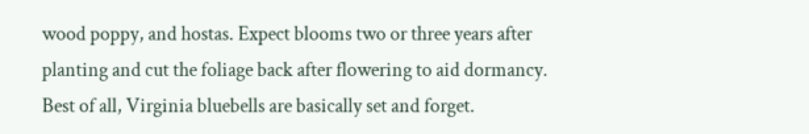wood poppy, and hostas. Expect blooms two or three years after planting and cut the foliage back after flowering to aid dormancy. Best of all, Virginia bluebells are basically set and forget.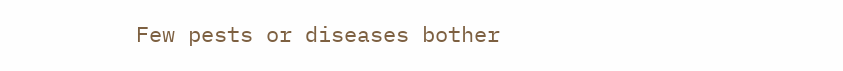Few pests or diseases bother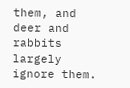them, and deer and rabbits largely ignore them.